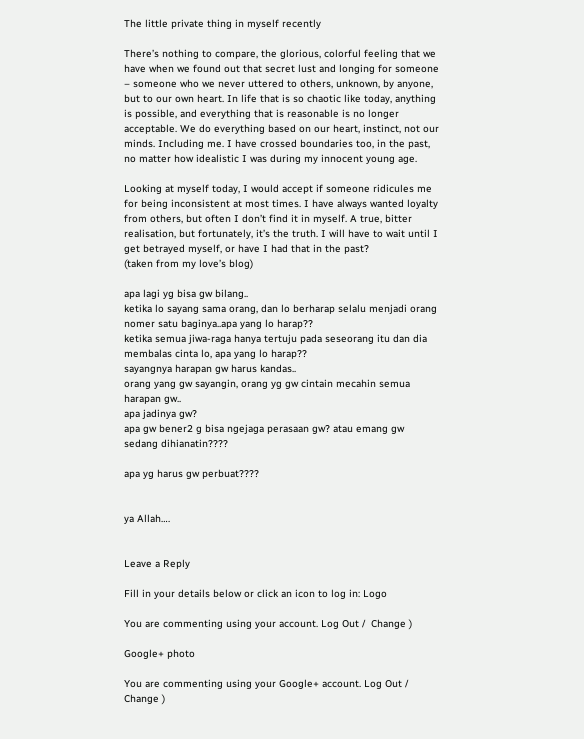The little private thing in myself recently

There’s nothing to compare, the glorious, colorful feeling that we have when we found out that secret lust and longing for someone – someone who we never uttered to others, unknown, by anyone, but to our own heart. In life that is so chaotic like today, anything is possible, and everything that is reasonable is no longer acceptable. We do everything based on our heart, instinct, not our minds. Including me. I have crossed boundaries too, in the past, no matter how idealistic I was during my innocent young age.

Looking at myself today, I would accept if someone ridicules me for being inconsistent at most times. I have always wanted loyalty from others, but often I don’t find it in myself. A true, bitter realisation, but fortunately, it’s the truth. I will have to wait until I get betrayed myself, or have I had that in the past?
(taken from my love’s blog)

apa lagi yg bisa gw bilang..
ketika lo sayang sama orang, dan lo berharap selalu menjadi orang nomer satu baginya..apa yang lo harap??
ketika semua jiwa-raga hanya tertuju pada seseorang itu dan dia membalas cinta lo, apa yang lo harap??
sayangnya harapan gw harus kandas..
orang yang gw sayangin, orang yg gw cintain mecahin semua harapan gw..
apa jadinya gw?
apa gw bener2 g bisa ngejaga perasaan gw? atau emang gw sedang dihianatin????

apa yg harus gw perbuat????


ya Allah….


Leave a Reply

Fill in your details below or click an icon to log in: Logo

You are commenting using your account. Log Out /  Change )

Google+ photo

You are commenting using your Google+ account. Log Out /  Change )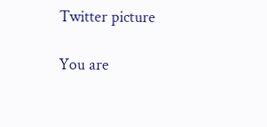Twitter picture

You are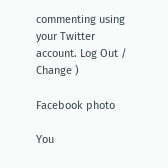commenting using your Twitter account. Log Out /  Change )

Facebook photo

You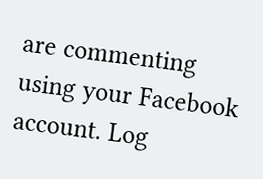are commenting using your Facebook account. Log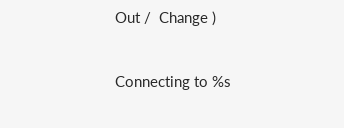Out /  Change )


Connecting to %s